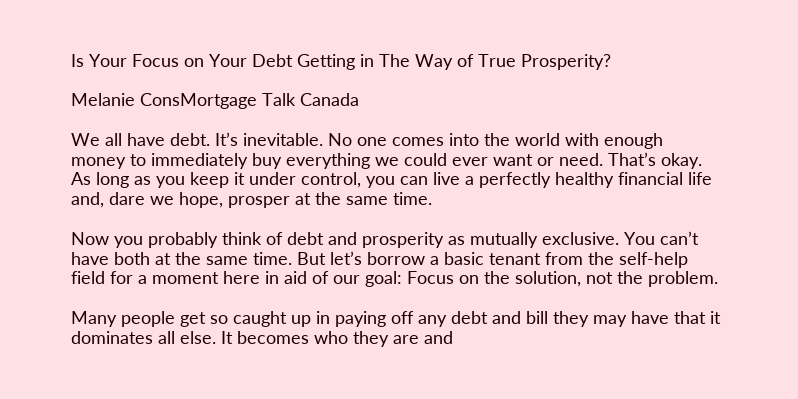Is Your Focus on Your Debt Getting in The Way of True Prosperity?

Melanie ConsMortgage Talk Canada

We all have debt. It’s inevitable. No one comes into the world with enough money to immediately buy everything we could ever want or need. That’s okay. As long as you keep it under control, you can live a perfectly healthy financial life and, dare we hope, prosper at the same time.

Now you probably think of debt and prosperity as mutually exclusive. You can’t have both at the same time. But let’s borrow a basic tenant from the self-help field for a moment here in aid of our goal: Focus on the solution, not the problem.

Many people get so caught up in paying off any debt and bill they may have that it dominates all else. It becomes who they are and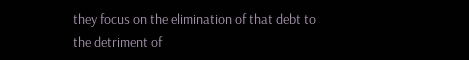they focus on the elimination of that debt to the detriment of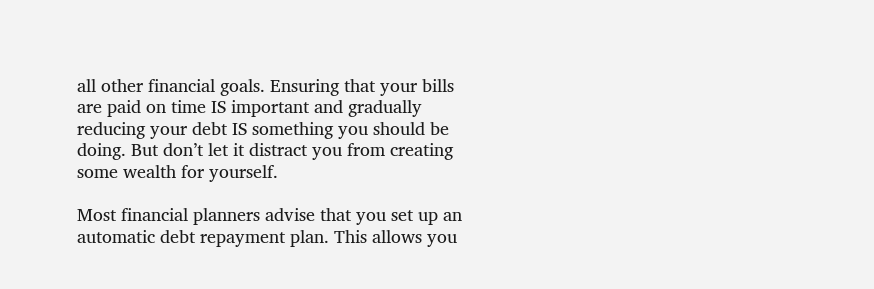all other financial goals. Ensuring that your bills are paid on time IS important and gradually reducing your debt IS something you should be doing. But don’t let it distract you from creating some wealth for yourself.

Most financial planners advise that you set up an automatic debt repayment plan. This allows you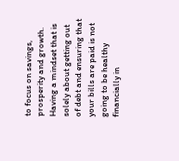to focus on savings, prosperity and growth. Having a mindset that is solely about getting out of debt and ensuring that your bills are paid is not going to be healthy financially in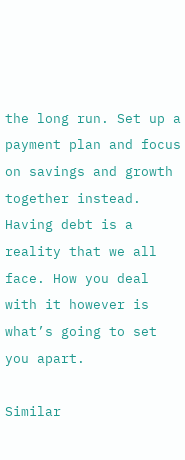the long run. Set up a payment plan and focus on savings and growth together instead. Having debt is a reality that we all face. How you deal with it however is what’s going to set you apart.

Similar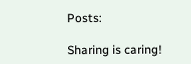Posts:

Sharing is caring!